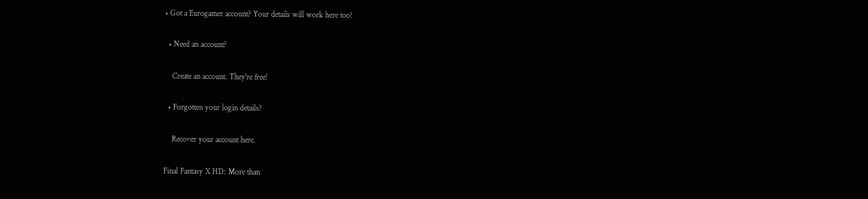• Got a Eurogamer account? Your details will work here too!

  • Need an account?

    Create an account. They're free!

  • Forgotten your login details?

    Recover your account here.

Final Fantasy X HD: More than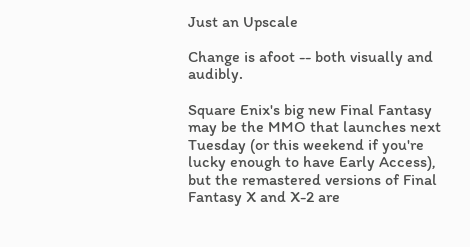Just an Upscale

Change is afoot -- both visually and audibly.

Square Enix's big new Final Fantasy may be the MMO that launches next Tuesday (or this weekend if you're lucky enough to have Early Access), but the remastered versions of Final Fantasy X and X-2 are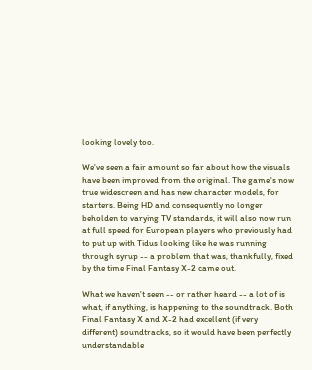looking lovely too.

We've seen a fair amount so far about how the visuals have been improved from the original. The game's now true widescreen and has new character models, for starters. Being HD and consequently no longer beholden to varying TV standards, it will also now run at full speed for European players who previously had to put up with Tidus looking like he was running through syrup -- a problem that was, thankfully, fixed by the time Final Fantasy X-2 came out.

What we haven't seen -- or rather heard -- a lot of is what, if anything, is happening to the soundtrack. Both Final Fantasy X and X-2 had excellent (if very different) soundtracks, so it would have been perfectly understandable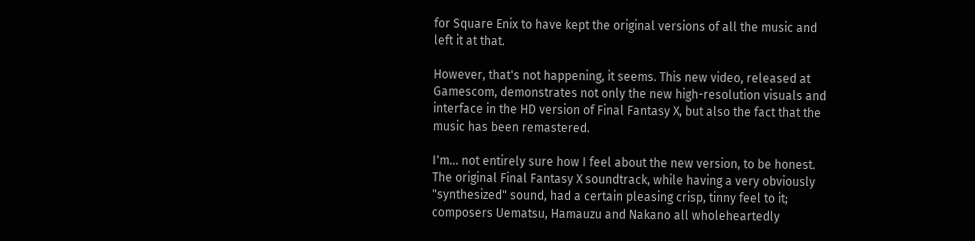for Square Enix to have kept the original versions of all the music and left it at that.

However, that's not happening, it seems. This new video, released at Gamescom, demonstrates not only the new high-resolution visuals and interface in the HD version of Final Fantasy X, but also the fact that the music has been remastered.

I'm... not entirely sure how I feel about the new version, to be honest. The original Final Fantasy X soundtrack, while having a very obviously "synthesized" sound, had a certain pleasing crisp, tinny feel to it; composers Uematsu, Hamauzu and Nakano all wholeheartedly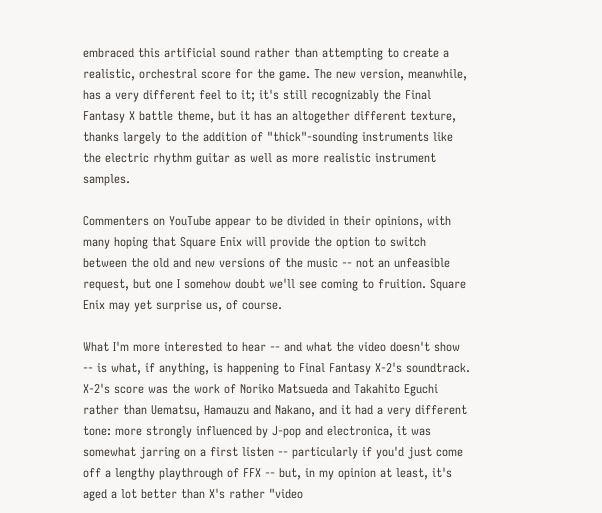embraced this artificial sound rather than attempting to create a realistic, orchestral score for the game. The new version, meanwhile, has a very different feel to it; it's still recognizably the Final Fantasy X battle theme, but it has an altogether different texture, thanks largely to the addition of "thick"-sounding instruments like the electric rhythm guitar as well as more realistic instrument samples.

Commenters on YouTube appear to be divided in their opinions, with many hoping that Square Enix will provide the option to switch between the old and new versions of the music -- not an unfeasible request, but one I somehow doubt we'll see coming to fruition. Square Enix may yet surprise us, of course.

What I'm more interested to hear -- and what the video doesn't show -- is what, if anything, is happening to Final Fantasy X-2's soundtrack. X-2's score was the work of Noriko Matsueda and Takahito Eguchi rather than Uematsu, Hamauzu and Nakano, and it had a very different tone: more strongly influenced by J-pop and electronica, it was somewhat jarring on a first listen -- particularly if you'd just come off a lengthy playthrough of FFX -- but, in my opinion at least, it's aged a lot better than X's rather "video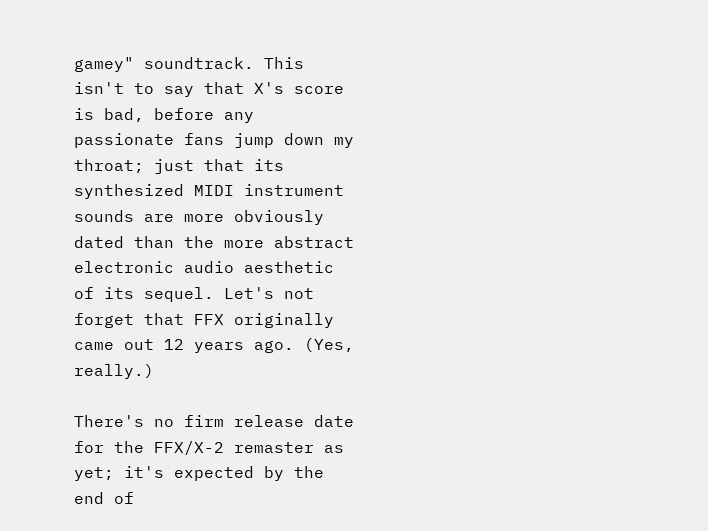gamey" soundtrack. This isn't to say that X's score is bad, before any passionate fans jump down my throat; just that its synthesized MIDI instrument sounds are more obviously dated than the more abstract electronic audio aesthetic of its sequel. Let's not forget that FFX originally came out 12 years ago. (Yes, really.)

There's no firm release date for the FFX/X-2 remaster as yet; it's expected by the end of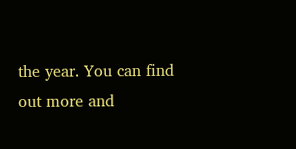the year. You can find out more and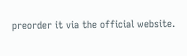preorder it via the official website.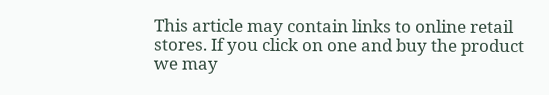This article may contain links to online retail stores. If you click on one and buy the product we may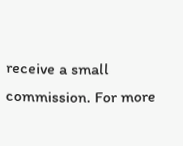receive a small commission. For more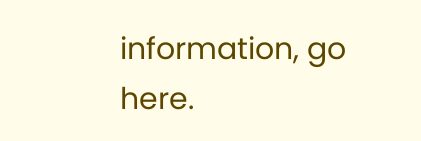information, go here.